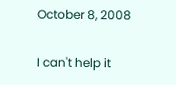October 8, 2008

I can't help it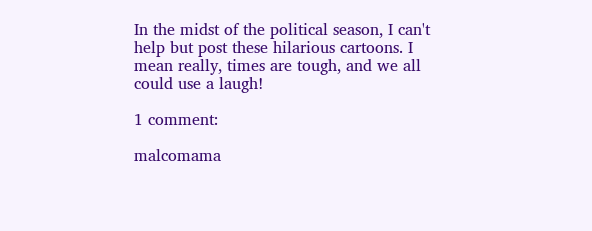In the midst of the political season, I can't help but post these hilarious cartoons. I mean really, times are tough, and we all could use a laugh!

1 comment:

malcomama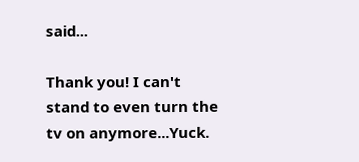said...

Thank you! I can't stand to even turn the tv on anymore...Yuck.